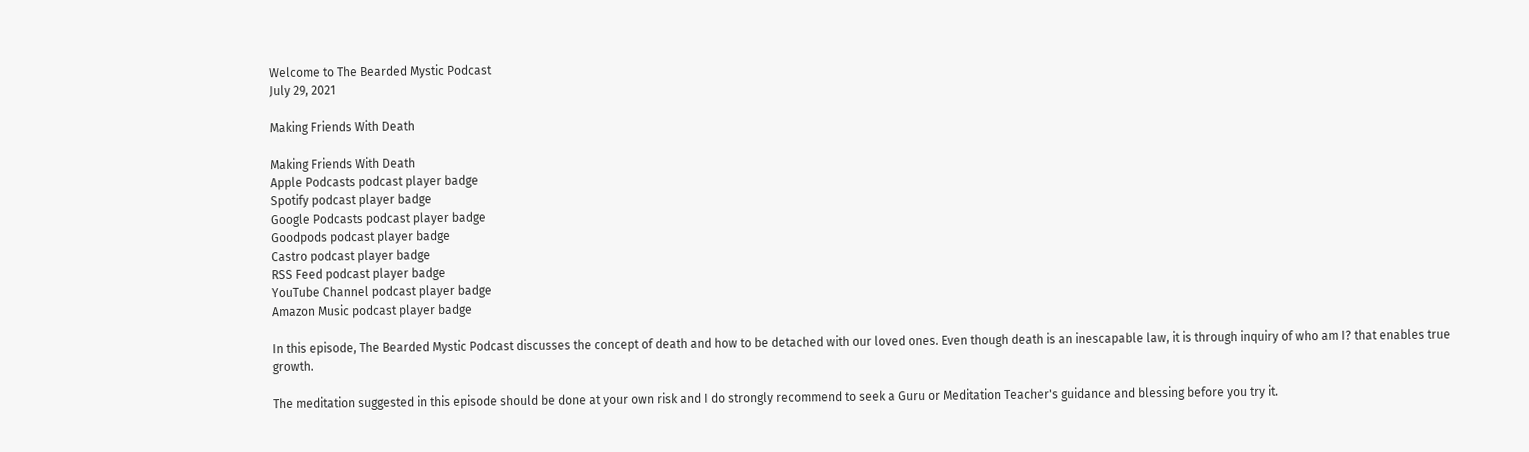Welcome to The Bearded Mystic Podcast
July 29, 2021

Making Friends With Death

Making Friends With Death
Apple Podcasts podcast player badge
Spotify podcast player badge
Google Podcasts podcast player badge
Goodpods podcast player badge
Castro podcast player badge
RSS Feed podcast player badge
YouTube Channel podcast player badge
Amazon Music podcast player badge

In this episode, The Bearded Mystic Podcast discusses the concept of death and how to be detached with our loved ones. Even though death is an inescapable law, it is through inquiry of who am I? that enables true growth.

The meditation suggested in this episode should be done at your own risk and I do strongly recommend to seek a Guru or Meditation Teacher's guidance and blessing before you try it.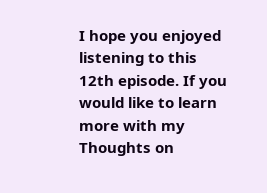I hope you enjoyed listening to this 12th episode. If you would like to learn more with my Thoughts on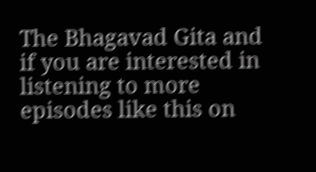The Bhagavad Gita and if you are interested in listening to more episodes like this on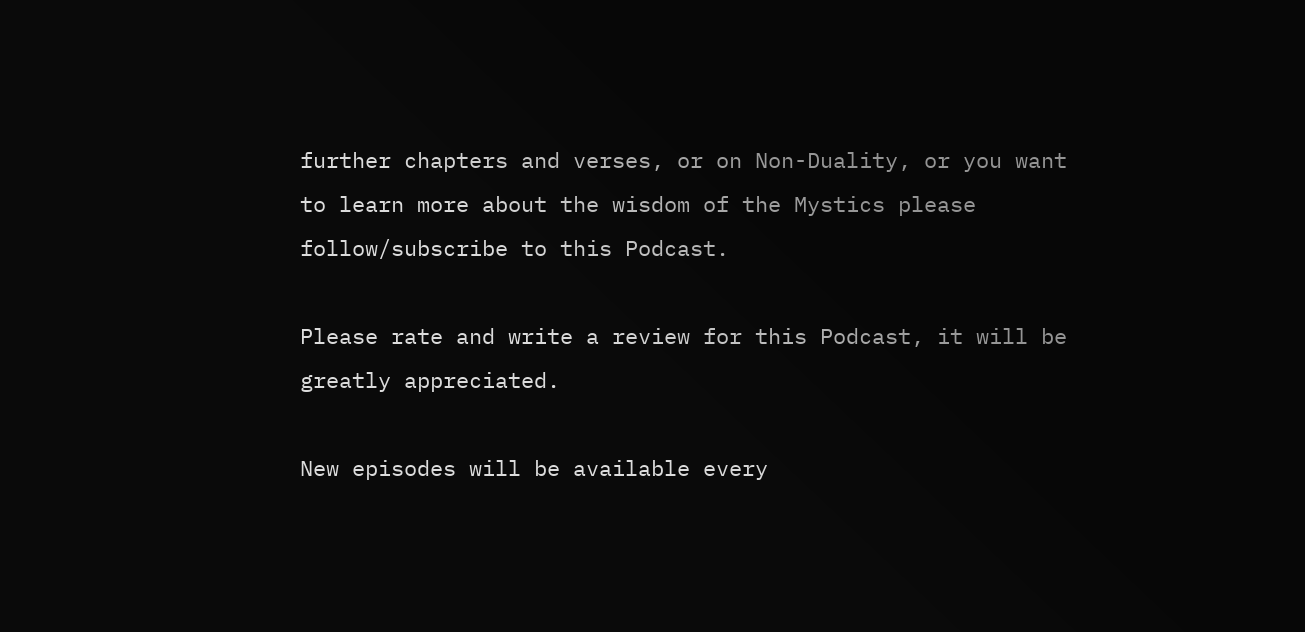further chapters and verses, or on Non-Duality, or you want to learn more about the wisdom of the Mystics please follow/subscribe to this Podcast.

Please rate and write a review for this Podcast, it will be greatly appreciated.

New episodes will be available every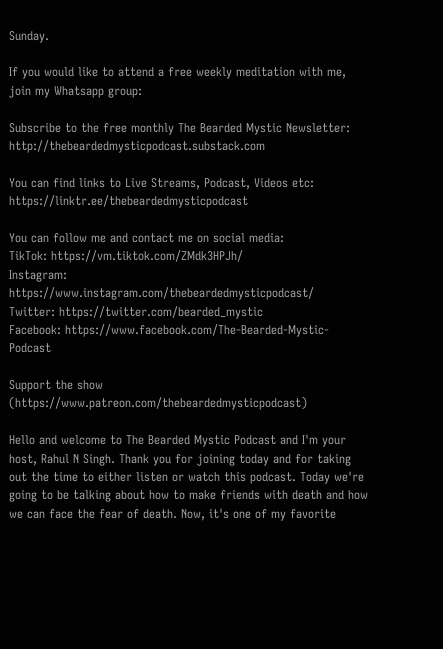Sunday.

If you would like to attend a free weekly meditation with me, join my Whatsapp group:

Subscribe to the free monthly The Bearded Mystic Newsletter: http://thebeardedmysticpodcast.substack.com

You can find links to Live Streams, Podcast, Videos etc: https://linktr.ee/thebeardedmysticpodcast

You can follow me and contact me on social media:
TikTok: https://vm.tiktok.com/ZMdk3HPJh/
Instagram: https://www.instagram.com/thebeardedmysticpodcast/
Twitter: https://twitter.com/bearded_mystic
Facebook: https://www.facebook.com/The-Bearded-Mystic-Podcast

Support the show (https://www.patreon.com/thebeardedmysticpodcast)

Hello and welcome to The Bearded Mystic Podcast and I'm your host, Rahul N Singh. Thank you for joining today and for taking out the time to either listen or watch this podcast. Today we're going to be talking about how to make friends with death and how we can face the fear of death. Now, it's one of my favorite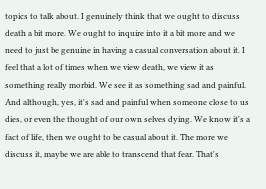topics to talk about. I genuinely think that we ought to discuss death a bit more. We ought to inquire into it a bit more and we need to just be genuine in having a casual conversation about it. I feel that a lot of times when we view death, we view it as something really morbid. We see it as something sad and painful. And although, yes, it's sad and painful when someone close to us dies, or even the thought of our own selves dying. We know it's a fact of life, then we ought to be casual about it. The more we discuss it, maybe we are able to transcend that fear. That's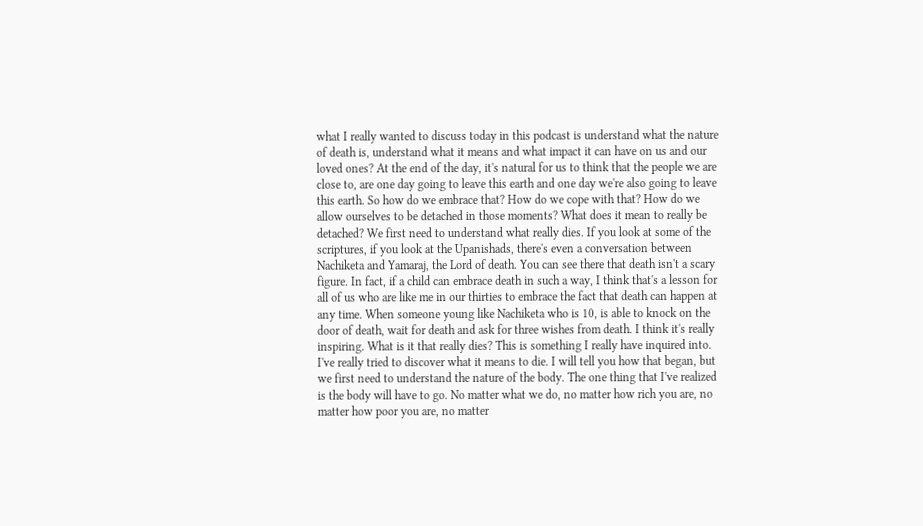what I really wanted to discuss today in this podcast is understand what the nature of death is, understand what it means and what impact it can have on us and our loved ones? At the end of the day, it's natural for us to think that the people we are close to, are one day going to leave this earth and one day we're also going to leave this earth. So how do we embrace that? How do we cope with that? How do we allow ourselves to be detached in those moments? What does it mean to really be detached? We first need to understand what really dies. If you look at some of the scriptures, if you look at the Upanishads, there's even a conversation between Nachiketa and Yamaraj, the Lord of death. You can see there that death isn't a scary figure. In fact, if a child can embrace death in such a way, I think that's a lesson for all of us who are like me in our thirties to embrace the fact that death can happen at any time. When someone young like Nachiketa who is 10, is able to knock on the door of death, wait for death and ask for three wishes from death. I think it's really inspiring. What is it that really dies? This is something I really have inquired into. I've really tried to discover what it means to die. I will tell you how that began, but we first need to understand the nature of the body. The one thing that I've realized is the body will have to go. No matter what we do, no matter how rich you are, no matter how poor you are, no matter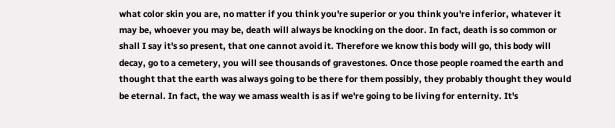what color skin you are, no matter if you think you're superior or you think you're inferior, whatever it may be, whoever you may be, death will always be knocking on the door. In fact, death is so common or shall I say it's so present, that one cannot avoid it. Therefore we know this body will go, this body will decay, go to a cemetery, you will see thousands of gravestones. Once those people roamed the earth and thought that the earth was always going to be there for them possibly, they probably thought they would be eternal. In fact, the way we amass wealth is as if we're going to be living for enternity. It's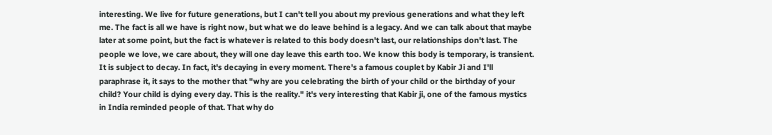interesting. We live for future generations, but I can't tell you about my previous generations and what they left me. The fact is all we have is right now, but what we do leave behind is a legacy. And we can talk about that maybe later at some point, but the fact is whatever is related to this body doesn't last, our relationships don't last. The people we love, we care about, they will one day leave this earth too. We know this body is temporary, is transient. It is subject to decay. In fact, it's decaying in every moment. There's a famous couplet by Kabir Ji and I'll paraphrase it, it says to the mother that "why are you celebrating the birth of your child or the birthday of your child? Your child is dying every day. This is the reality." it's very interesting that Kabir ji, one of the famous mystics in India reminded people of that. That why do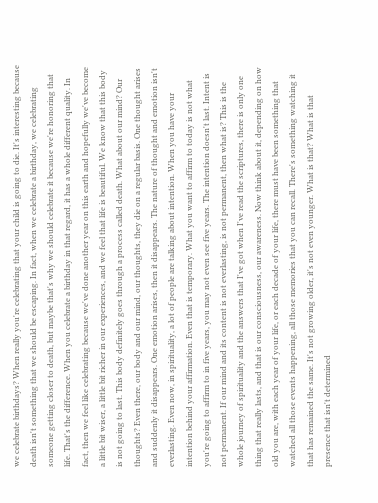we celebrate birthdays? When really you're celebrating that your child is going to die. It's interesting because death isn't something that we should be escaping. In fact, when we celebrate a birthday, we celebrating someone getting closer to death, but maybe that's why we should celebrate it because we're honoring that life. That's the difference. When you celebrate a birthday in that regard, it has a whole different quality. In fact, then we feel like celebrating because we've done another year on this earth and hopefully we've become a little bit wiser, a little bit richer in our experiences, and we feel that life is beautiful. We know that this body is not going to last. This body definitely goes through a process called death. What about our mind? Our thoughts? Even there, our body and our mind, our thoughts, they die on a regular basis. One thought arises and suddenly it disappears. One emotion arises, then it disappears. The nature of thought and emotion isn't everlasting. Even now, in spirituality, a lot of people are talking about intention. When you have your intention behind your affirmation. Even that is temporary. What you want to affirm to today is not what you're going to affirm to in five years, you may not even see five years. The intention doesn't last. Intent is not permanent. If our mind and its content is not everlasting, is not permanent, then what is? This is the whole journey of spirituality and the answers that I've got when I've read the scriptures, there is only one thing that really lasts, and that is our consciousness, our awareness. Now think about it, depending on how old you are, with each year of your life, or each decade of your life, there must have been something that watched all those events happening, all those memories that you can recall. There's something watching it that has remained the same. It's not growing older, it's not even younger. What is that? What is that presence that isn't determined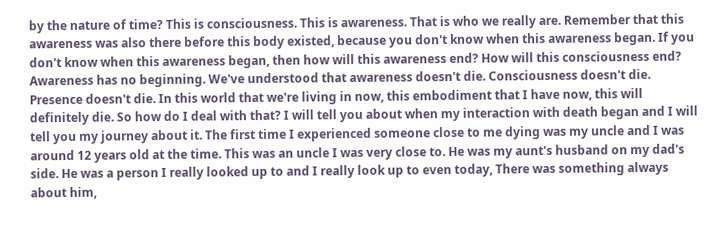by the nature of time? This is consciousness. This is awareness. That is who we really are. Remember that this awareness was also there before this body existed, because you don't know when this awareness began. If you don't know when this awareness began, then how will this awareness end? How will this consciousness end? Awareness has no beginning. We've understood that awareness doesn't die. Consciousness doesn't die. Presence doesn't die. In this world that we're living in now, this embodiment that I have now, this will definitely die. So how do I deal with that? I will tell you about when my interaction with death began and I will tell you my journey about it. The first time I experienced someone close to me dying was my uncle and I was around 12 years old at the time. This was an uncle I was very close to. He was my aunt's husband on my dad's side. He was a person I really looked up to and I really look up to even today, There was something always about him,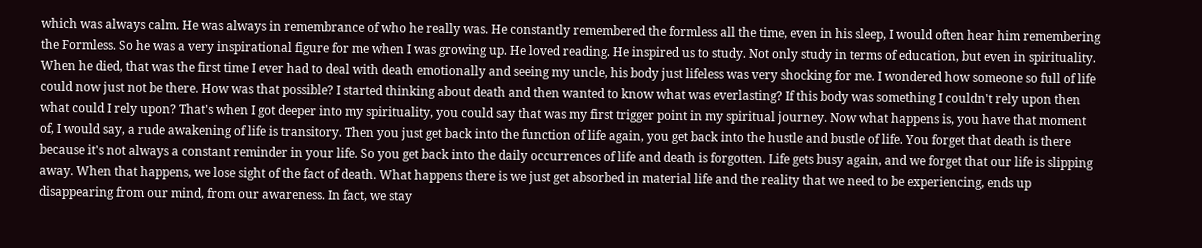which was always calm. He was always in remembrance of who he really was. He constantly remembered the formless all the time, even in his sleep, I would often hear him remembering the Formless. So he was a very inspirational figure for me when I was growing up. He loved reading. He inspired us to study. Not only study in terms of education, but even in spirituality. When he died, that was the first time I ever had to deal with death emotionally and seeing my uncle, his body just lifeless was very shocking for me. I wondered how someone so full of life could now just not be there. How was that possible? I started thinking about death and then wanted to know what was everlasting? If this body was something I couldn't rely upon then what could I rely upon? That's when I got deeper into my spirituality, you could say that was my first trigger point in my spiritual journey. Now what happens is, you have that moment of, I would say, a rude awakening of life is transitory. Then you just get back into the function of life again, you get back into the hustle and bustle of life. You forget that death is there because it's not always a constant reminder in your life. So you get back into the daily occurrences of life and death is forgotten. Life gets busy again, and we forget that our life is slipping away. When that happens, we lose sight of the fact of death. What happens there is we just get absorbed in material life and the reality that we need to be experiencing, ends up disappearing from our mind, from our awareness. In fact, we stay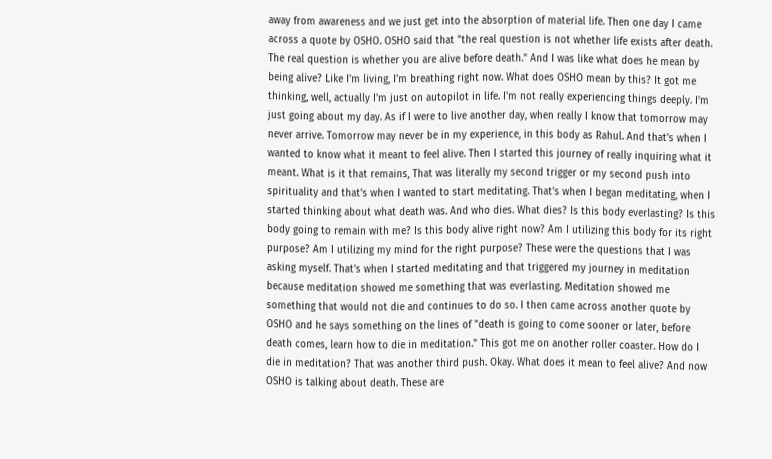away from awareness and we just get into the absorption of material life. Then one day I came across a quote by OSHO. OSHO said that "the real question is not whether life exists after death. The real question is whether you are alive before death." And I was like what does he mean by being alive? Like I'm living, I'm breathing right now. What does OSHO mean by this? It got me thinking, well, actually I'm just on autopilot in life. I'm not really experiencing things deeply. I'm just going about my day. As if I were to live another day, when really I know that tomorrow may never arrive. Tomorrow may never be in my experience, in this body as Rahul. And that's when I wanted to know what it meant to feel alive. Then I started this journey of really inquiring what it meant. What is it that remains, That was literally my second trigger or my second push into spirituality and that's when I wanted to start meditating. That's when I began meditating, when I started thinking about what death was. And who dies. What dies? Is this body everlasting? Is this body going to remain with me? Is this body alive right now? Am I utilizing this body for its right purpose? Am I utilizing my mind for the right purpose? These were the questions that I was asking myself. That's when I started meditating and that triggered my journey in meditation because meditation showed me something that was everlasting. Meditation showed me something that would not die and continues to do so. I then came across another quote by OSHO and he says something on the lines of "death is going to come sooner or later, before death comes, learn how to die in meditation." This got me on another roller coaster. How do I die in meditation? That was another third push. Okay. What does it mean to feel alive? And now OSHO is talking about death. These are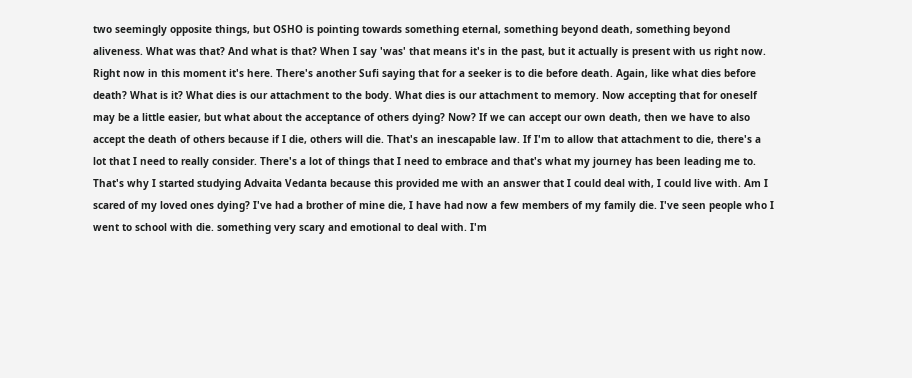two seemingly opposite things, but OSHO is pointing towards something eternal, something beyond death, something beyond aliveness. What was that? And what is that? When I say 'was' that means it's in the past, but it actually is present with us right now. Right now in this moment it's here. There's another Sufi saying that for a seeker is to die before death. Again, like what dies before death? What is it? What dies is our attachment to the body. What dies is our attachment to memory. Now accepting that for oneself may be a little easier, but what about the acceptance of others dying? Now? If we can accept our own death, then we have to also accept the death of others because if I die, others will die. That's an inescapable law. If I'm to allow that attachment to die, there's a lot that I need to really consider. There's a lot of things that I need to embrace and that's what my journey has been leading me to. That's why I started studying Advaita Vedanta because this provided me with an answer that I could deal with, I could live with. Am I scared of my loved ones dying? I've had a brother of mine die, I have had now a few members of my family die. I've seen people who I went to school with die. something very scary and emotional to deal with. I'm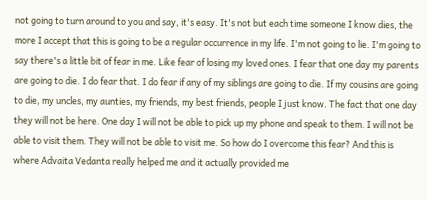not going to turn around to you and say, it's easy. It's not but each time someone I know dies, the more I accept that this is going to be a regular occurrence in my life. I'm not going to lie. I'm going to say there's a little bit of fear in me. Like fear of losing my loved ones. I fear that one day my parents are going to die. I do fear that. I do fear if any of my siblings are going to die. If my cousins are going to die, my uncles, my aunties, my friends, my best friends, people I just know. The fact that one day they will not be here. One day I will not be able to pick up my phone and speak to them. I will not be able to visit them. They will not be able to visit me. So how do I overcome this fear? And this is where Advaita Vedanta really helped me and it actually provided me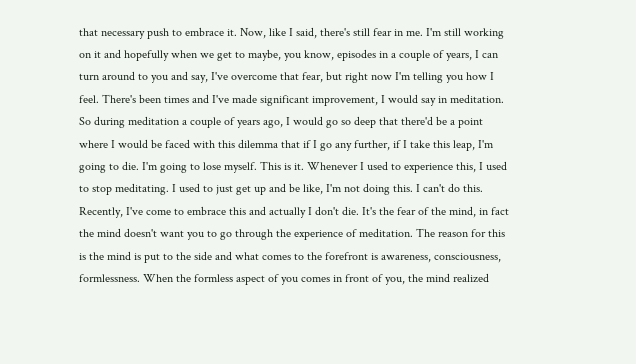that necessary push to embrace it. Now, like I said, there's still fear in me. I'm still working on it and hopefully when we get to maybe, you know, episodes in a couple of years, I can turn around to you and say, I've overcome that fear, but right now I'm telling you how I feel. There's been times and I've made significant improvement, I would say in meditation. So during meditation a couple of years ago, I would go so deep that there'd be a point where I would be faced with this dilemma that if I go any further, if I take this leap, I'm going to die. I'm going to lose myself. This is it. Whenever I used to experience this, I used to stop meditating. I used to just get up and be like, I'm not doing this. I can't do this. Recently, I've come to embrace this and actually I don't die. It's the fear of the mind, in fact the mind doesn't want you to go through the experience of meditation. The reason for this is the mind is put to the side and what comes to the forefront is awareness, consciousness, formlessness. When the formless aspect of you comes in front of you, the mind realized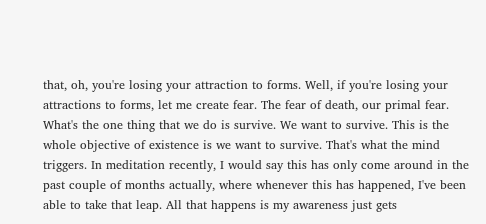that, oh, you're losing your attraction to forms. Well, if you're losing your attractions to forms, let me create fear. The fear of death, our primal fear. What's the one thing that we do is survive. We want to survive. This is the whole objective of existence is we want to survive. That's what the mind triggers. In meditation recently, I would say this has only come around in the past couple of months actually, where whenever this has happened, I've been able to take that leap. All that happens is my awareness just gets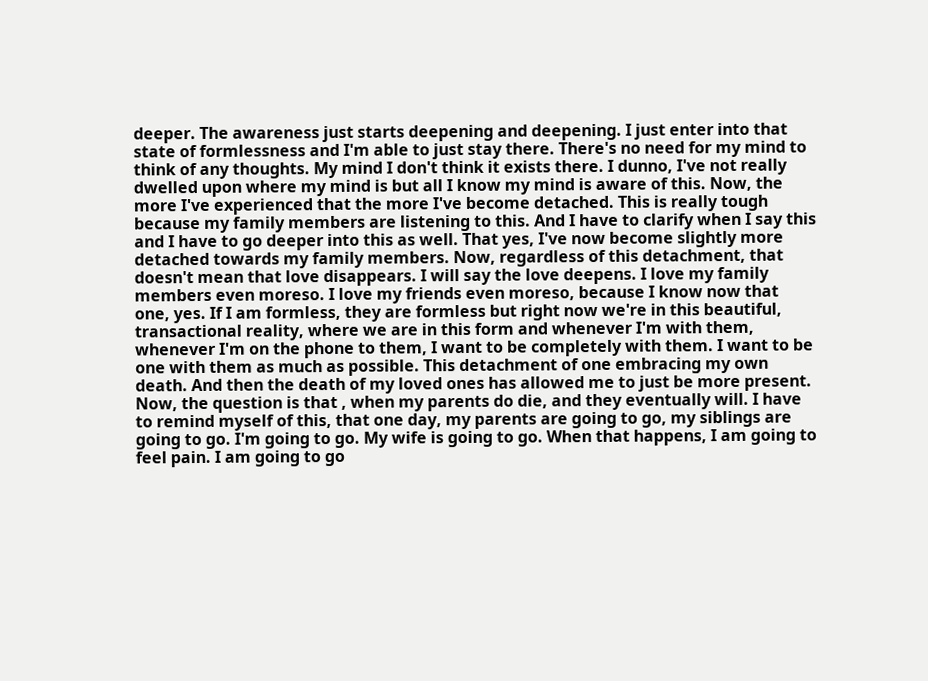deeper. The awareness just starts deepening and deepening. I just enter into that state of formlessness and I'm able to just stay there. There's no need for my mind to think of any thoughts. My mind I don't think it exists there. I dunno, I've not really dwelled upon where my mind is but all I know my mind is aware of this. Now, the more I've experienced that the more I've become detached. This is really tough because my family members are listening to this. And I have to clarify when I say this and I have to go deeper into this as well. That yes, I've now become slightly more detached towards my family members. Now, regardless of this detachment, that doesn't mean that love disappears. I will say the love deepens. I love my family members even moreso. I love my friends even moreso, because I know now that one, yes. If I am formless, they are formless but right now we're in this beautiful, transactional reality, where we are in this form and whenever I'm with them, whenever I'm on the phone to them, I want to be completely with them. I want to be one with them as much as possible. This detachment of one embracing my own death. And then the death of my loved ones has allowed me to just be more present. Now, the question is that , when my parents do die, and they eventually will. I have to remind myself of this, that one day, my parents are going to go, my siblings are going to go. I'm going to go. My wife is going to go. When that happens, I am going to feel pain. I am going to go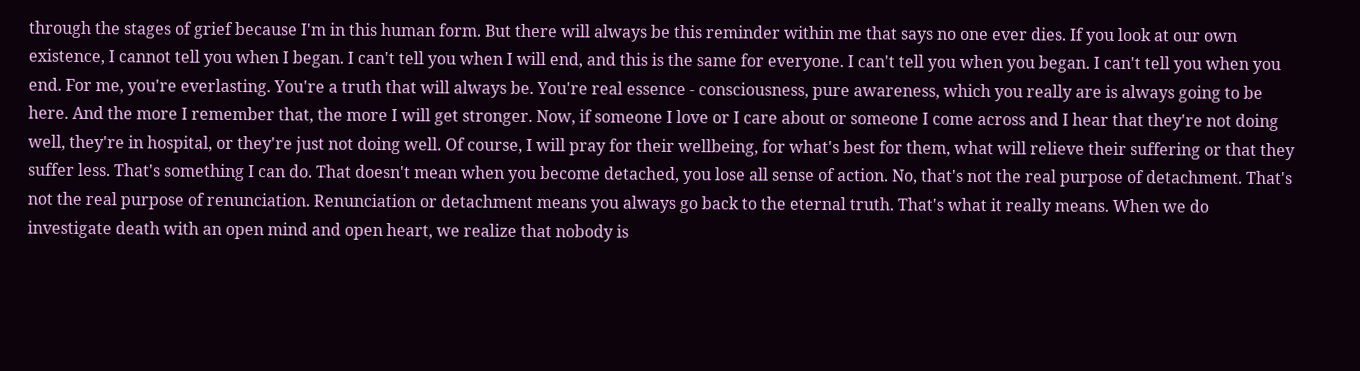through the stages of grief because I'm in this human form. But there will always be this reminder within me that says no one ever dies. If you look at our own existence, I cannot tell you when I began. I can't tell you when I will end, and this is the same for everyone. I can't tell you when you began. I can't tell you when you end. For me, you're everlasting. You're a truth that will always be. You're real essence - consciousness, pure awareness, which you really are is always going to be here. And the more I remember that, the more I will get stronger. Now, if someone I love or I care about or someone I come across and I hear that they're not doing well, they're in hospital, or they're just not doing well. Of course, I will pray for their wellbeing, for what's best for them, what will relieve their suffering or that they suffer less. That's something I can do. That doesn't mean when you become detached, you lose all sense of action. No, that's not the real purpose of detachment. That's not the real purpose of renunciation. Renunciation or detachment means you always go back to the eternal truth. That's what it really means. When we do investigate death with an open mind and open heart, we realize that nobody is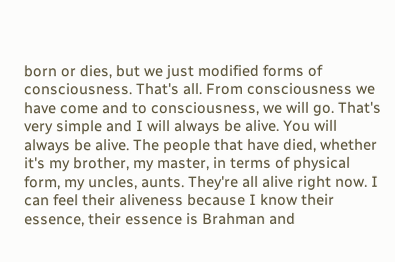born or dies, but we just modified forms of consciousness. That's all. From consciousness we have come and to consciousness, we will go. That's very simple and I will always be alive. You will always be alive. The people that have died, whether it's my brother, my master, in terms of physical form, my uncles, aunts. They're all alive right now. I can feel their aliveness because I know their essence, their essence is Brahman and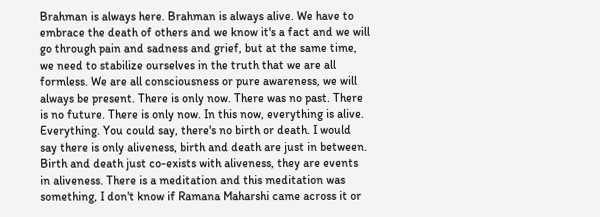Brahman is always here. Brahman is always alive. We have to embrace the death of others and we know it's a fact and we will go through pain and sadness and grief, but at the same time, we need to stabilize ourselves in the truth that we are all formless. We are all consciousness or pure awareness, we will always be present. There is only now. There was no past. There is no future. There is only now. In this now, everything is alive. Everything. You could say, there's no birth or death. I would say there is only aliveness, birth and death are just in between. Birth and death just co-exists with aliveness, they are events in aliveness. There is a meditation and this meditation was something, I don't know if Ramana Maharshi came across it or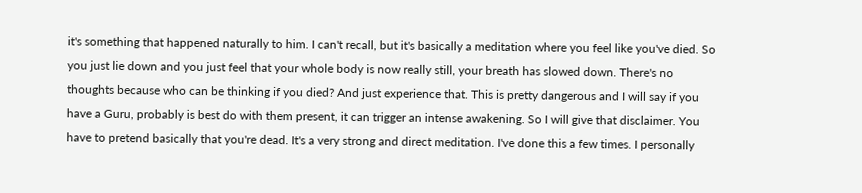it's something that happened naturally to him. I can't recall, but it's basically a meditation where you feel like you've died. So you just lie down and you just feel that your whole body is now really still, your breath has slowed down. There's no thoughts because who can be thinking if you died? And just experience that. This is pretty dangerous and I will say if you have a Guru, probably is best do with them present, it can trigger an intense awakening. So I will give that disclaimer. You have to pretend basically that you're dead. It's a very strong and direct meditation. I've done this a few times. I personally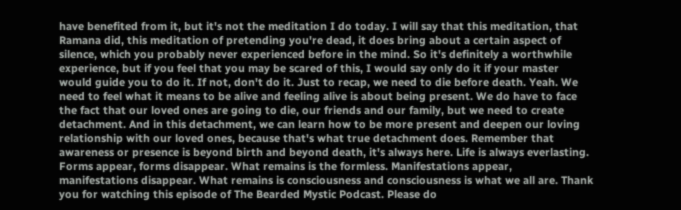have benefited from it, but it's not the meditation I do today. I will say that this meditation, that Ramana did, this meditation of pretending you're dead, it does bring about a certain aspect of silence, which you probably never experienced before in the mind. So it's definitely a worthwhile experience, but if you feel that you may be scared of this, I would say only do it if your master would guide you to do it. If not, don't do it. Just to recap, we need to die before death. Yeah. We need to feel what it means to be alive and feeling alive is about being present. We do have to face the fact that our loved ones are going to die, our friends and our family, but we need to create detachment. And in this detachment, we can learn how to be more present and deepen our loving relationship with our loved ones, because that's what true detachment does. Remember that awareness or presence is beyond birth and beyond death, it's always here. Life is always everlasting. Forms appear, forms disappear. What remains is the formless. Manifestations appear, manifestations disappear. What remains is consciousness and consciousness is what we all are. Thank you for watching this episode of The Bearded Mystic Podcast. Please do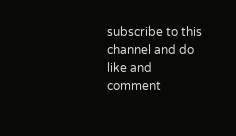subscribe to this channel and do like and comment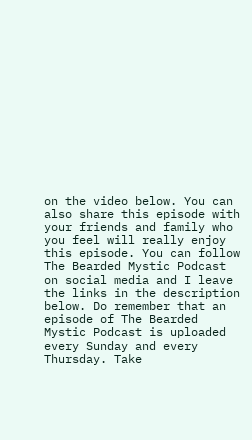on the video below. You can also share this episode with your friends and family who you feel will really enjoy this episode. You can follow The Bearded Mystic Podcast on social media and I leave the links in the description below. Do remember that an episode of The Bearded Mystic Podcast is uploaded every Sunday and every Thursday. Take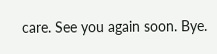care. See you again soon. Bye.